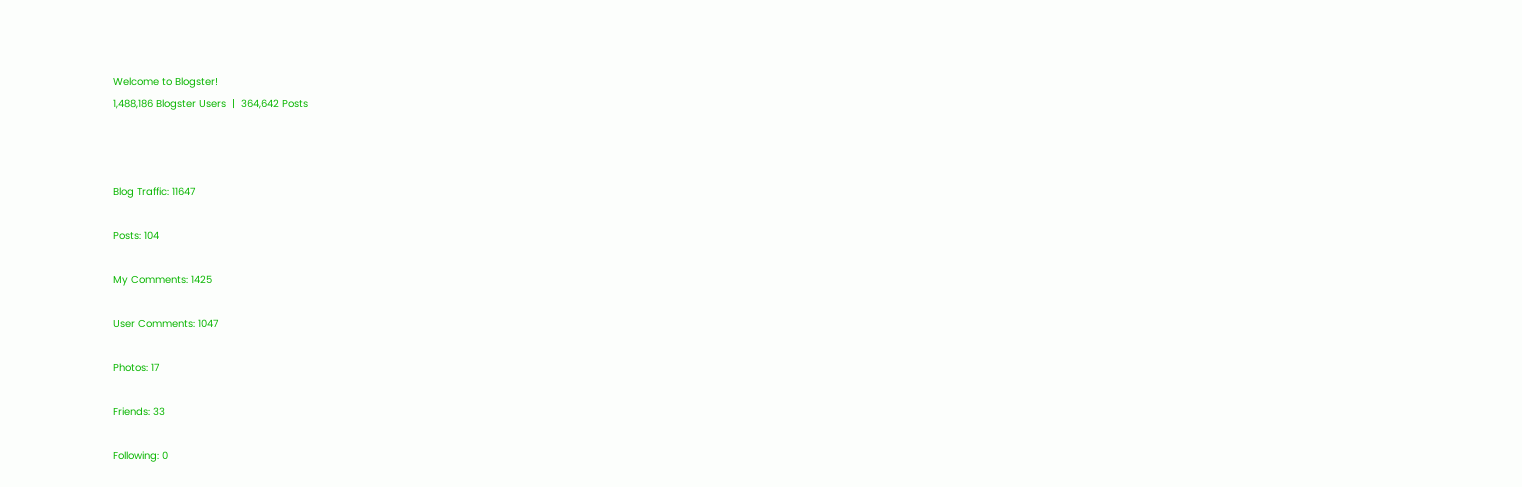Welcome to Blogster!
1,488,186 Blogster Users  |  364,642 Posts



Blog Traffic: 11647

Posts: 104

My Comments: 1425

User Comments: 1047

Photos: 17

Friends: 33

Following: 0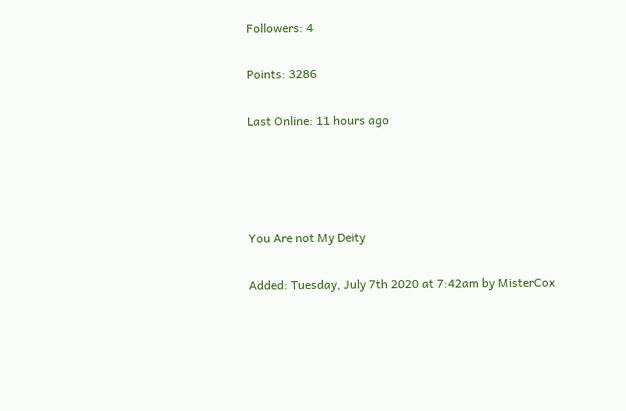Followers: 4

Points: 3286

Last Online: 11 hours ago




You Are not My Deity

Added: Tuesday, July 7th 2020 at 7:42am by MisterCox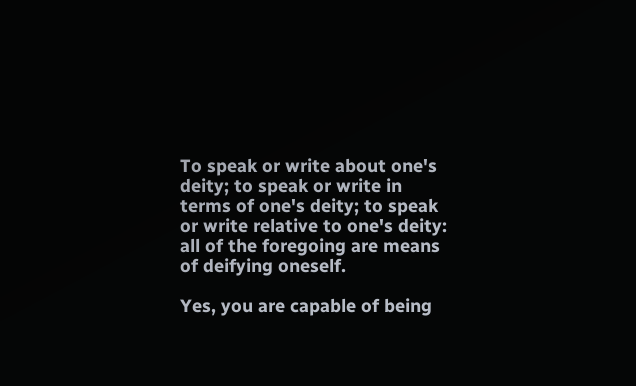To speak or write about one's deity; to speak or write in terms of one's deity; to speak or write relative to one's deity: all of the foregoing are means of deifying oneself.

Yes, you are capable of being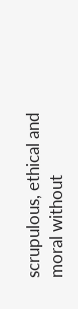scrupulous, ethical and moral without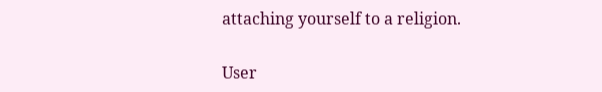attaching yourself to a religion.

User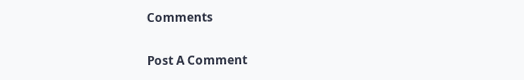Comments

Post A Comment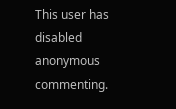This user has disabled anonymous commenting.